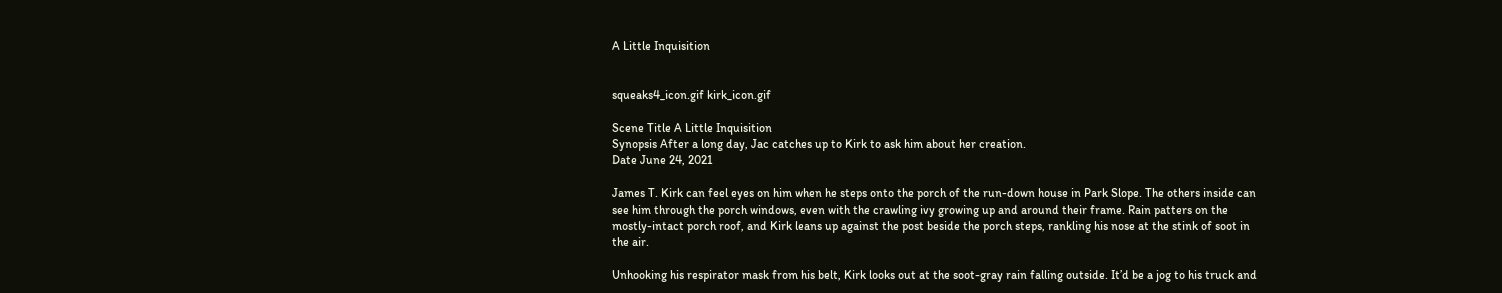A Little Inquisition


squeaks4_icon.gif kirk_icon.gif

Scene Title A Little Inquisition
Synopsis After a long day, Jac catches up to Kirk to ask him about her creation.
Date June 24, 2021

James T. Kirk can feel eyes on him when he steps onto the porch of the run-down house in Park Slope. The others inside can see him through the porch windows, even with the crawling ivy growing up and around their frame. Rain patters on the mostly-intact porch roof, and Kirk leans up against the post beside the porch steps, rankling his nose at the stink of soot in the air.

Unhooking his respirator mask from his belt, Kirk looks out at the soot-gray rain falling outside. It’d be a jog to his truck and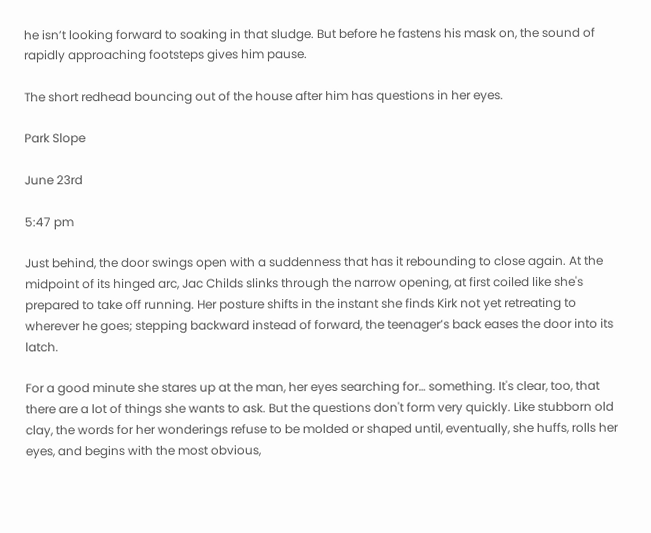he isn’t looking forward to soaking in that sludge. But before he fastens his mask on, the sound of rapidly approaching footsteps gives him pause.

The short redhead bouncing out of the house after him has questions in her eyes.

Park Slope

June 23rd

5:47 pm

Just behind, the door swings open with a suddenness that has it rebounding to close again. At the midpoint of its hinged arc, Jac Childs slinks through the narrow opening, at first coiled like she's prepared to take off running. Her posture shifts in the instant she finds Kirk not yet retreating to wherever he goes; stepping backward instead of forward, the teenager’s back eases the door into its latch.

For a good minute she stares up at the man, her eyes searching for… something. It's clear, too, that there are a lot of things she wants to ask. But the questions don't form very quickly. Like stubborn old clay, the words for her wonderings refuse to be molded or shaped until, eventually, she huffs, rolls her eyes, and begins with the most obvious,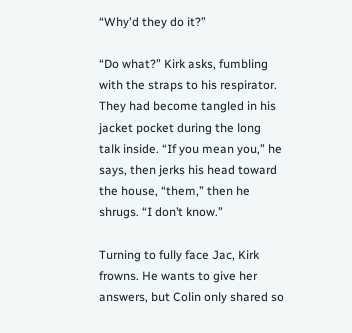“Why'd they do it?”

“Do what?” Kirk asks, fumbling with the straps to his respirator. They had become tangled in his jacket pocket during the long talk inside. “If you mean you,” he says, then jerks his head toward the house, “them,” then he shrugs. “I don’t know.”

Turning to fully face Jac, Kirk frowns. He wants to give her answers, but Colin only shared so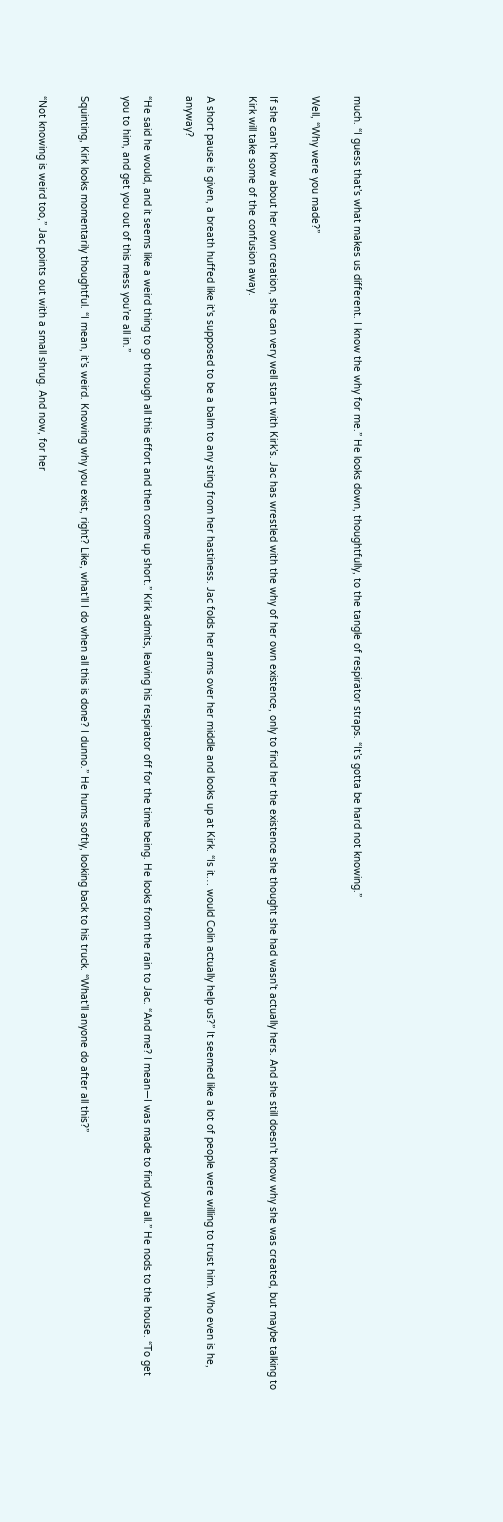much. “I guess that’s what makes us different. I know the why for me.” He looks down, thoughtfully, to the tangle of respirator straps. “It’s gotta be hard not knowing.”

Well, “Why were you made?”

If she can't know about her own creation, she can very well start with Kirk’s. Jac has wrestled with the why of her own existence, only to find her the existence she thought she had wasn't actually hers. And she still doesn't know why she was created, but maybe talking to Kirk will take some of the confusion away.

A short pause is given, a breath huffed like it's supposed to be a balm to any sting from her hastiness. Jac folds her arms over her middle and looks up at Kirk. “Is it… would Colin actually help us?” It seemed like a lot of people were willing to trust him. Who even is he, anyway?

“He said he would, and it seems like a weird thing to go through all this effort and then come up short.” Kirk admits, leaving his respirator off for the time being. He looks from the rain to Jac. “And me? I mean—I was made to find you all.” He nods to the house. “To get you to him, and get you out of this mess you’re all in.”

Squinting, Kirk looks momentarily thoughtful. “I mean, it’s weird. Knowing why you exist, right? Like, what’ll I do when all this is done? I dunno.” He hums softly, looking back to his truck. “What’ll anyone do after all this?”

“Not knowing is weird too,” Jac points out with a small shrug. And now, for her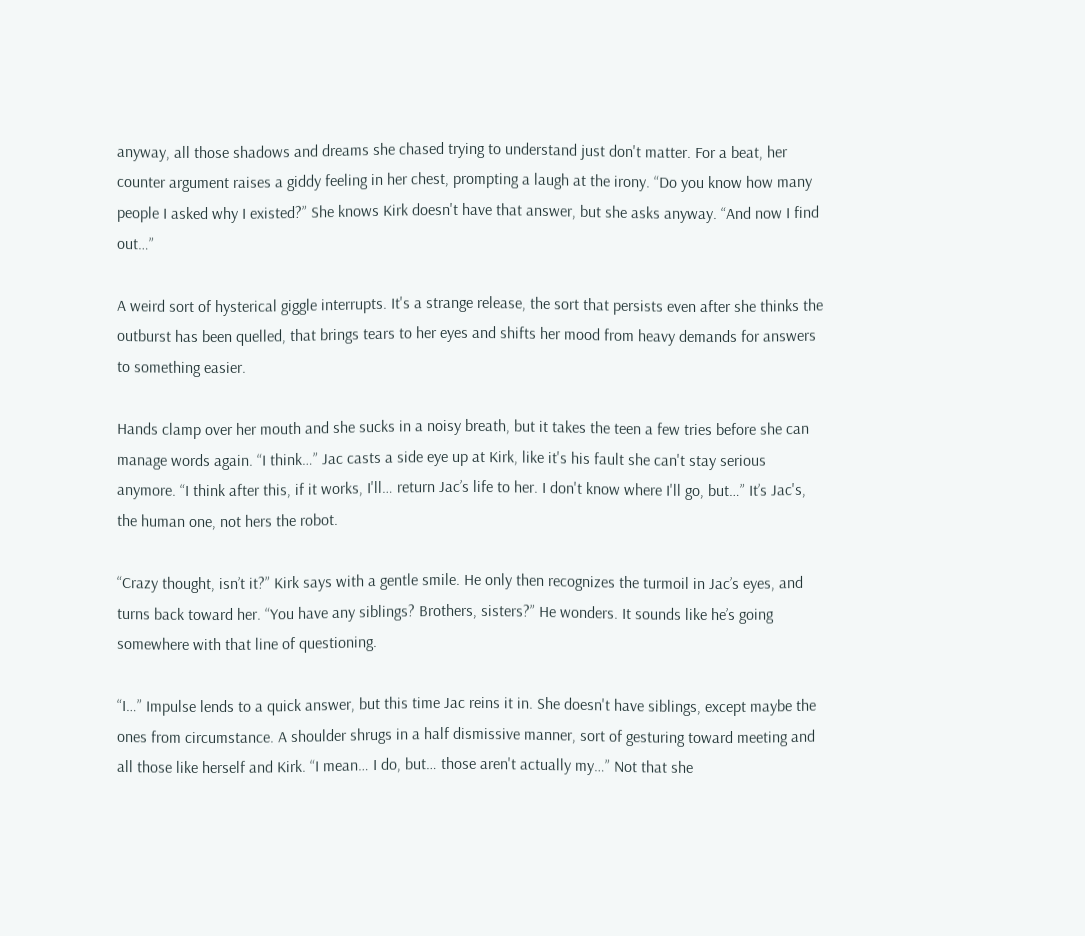anyway, all those shadows and dreams she chased trying to understand just don't matter. For a beat, her counter argument raises a giddy feeling in her chest, prompting a laugh at the irony. “Do you know how many people I asked why I existed?” She knows Kirk doesn't have that answer, but she asks anyway. “And now I find out…”

A weird sort of hysterical giggle interrupts. It's a strange release, the sort that persists even after she thinks the outburst has been quelled, that brings tears to her eyes and shifts her mood from heavy demands for answers to something easier.

Hands clamp over her mouth and she sucks in a noisy breath, but it takes the teen a few tries before she can manage words again. “I think…” Jac casts a side eye up at Kirk, like it's his fault she can't stay serious anymore. “I think after this, if it works, I'll… return Jac’s life to her. I don't know where I'll go, but…” It’s Jac's, the human one, not hers the robot.

“Crazy thought, isn’t it?” Kirk says with a gentle smile. He only then recognizes the turmoil in Jac’s eyes, and turns back toward her. “You have any siblings? Brothers, sisters?” He wonders. It sounds like he’s going somewhere with that line of questioning.

“I…” Impulse lends to a quick answer, but this time Jac reins it in. She doesn't have siblings, except maybe the ones from circumstance. A shoulder shrugs in a half dismissive manner, sort of gesturing toward meeting and all those like herself and Kirk. “I mean… I do, but… those aren't actually my…” Not that she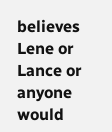believes Lene or Lance or anyone would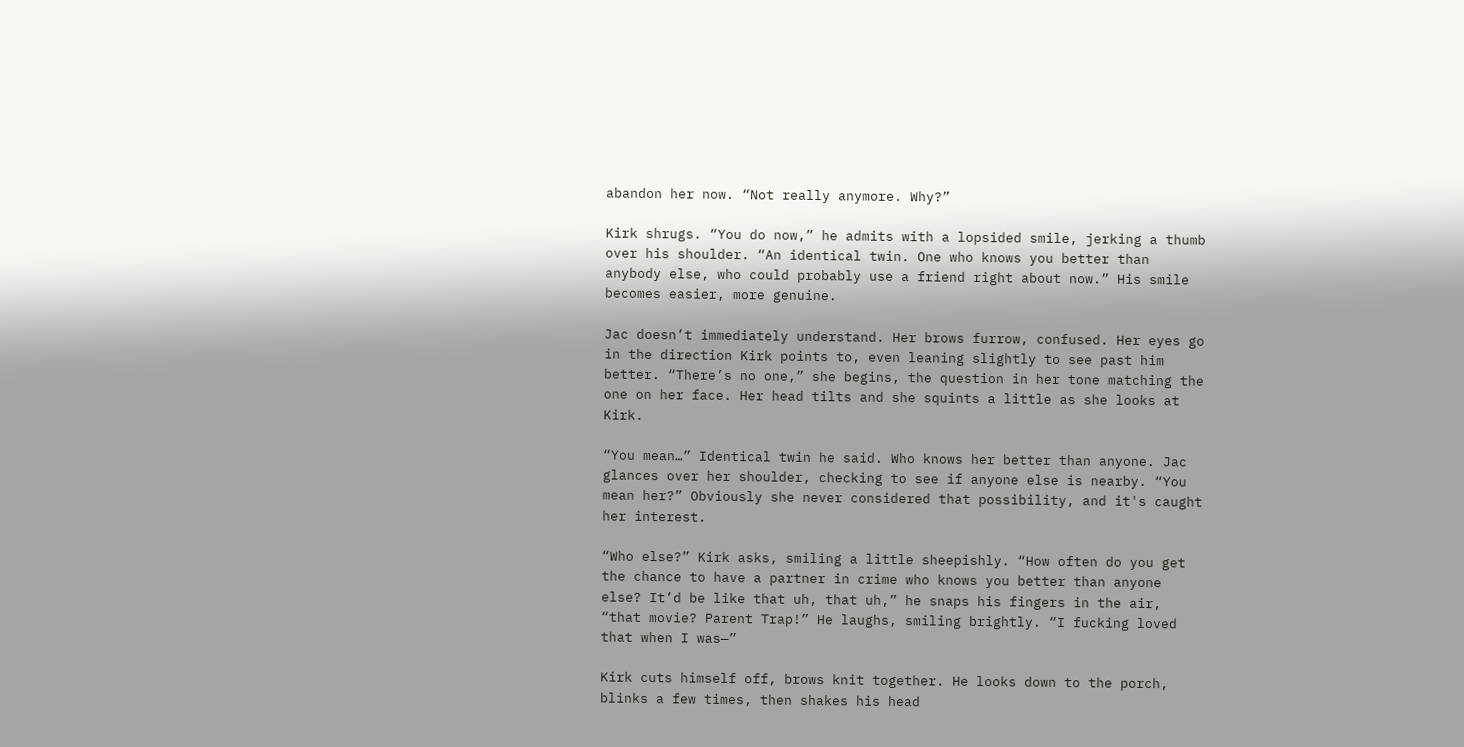abandon her now. “Not really anymore. Why?”

Kirk shrugs. “You do now,” he admits with a lopsided smile, jerking a thumb over his shoulder. “An identical twin. One who knows you better than anybody else, who could probably use a friend right about now.” His smile becomes easier, more genuine.

Jac doesn’t immediately understand. Her brows furrow, confused. Her eyes go in the direction Kirk points to, even leaning slightly to see past him better. “There’s no one,” she begins, the question in her tone matching the one on her face. Her head tilts and she squints a little as she looks at Kirk.

“You mean…” Identical twin he said. Who knows her better than anyone. Jac glances over her shoulder, checking to see if anyone else is nearby. “You mean her?” Obviously she never considered that possibility, and it's caught her interest.

“Who else?” Kirk asks, smiling a little sheepishly. “How often do you get the chance to have a partner in crime who knows you better than anyone else? It’d be like that uh, that uh,” he snaps his fingers in the air, “that movie? Parent Trap!” He laughs, smiling brightly. “I fucking loved that when I was—”

Kirk cuts himself off, brows knit together. He looks down to the porch, blinks a few times, then shakes his head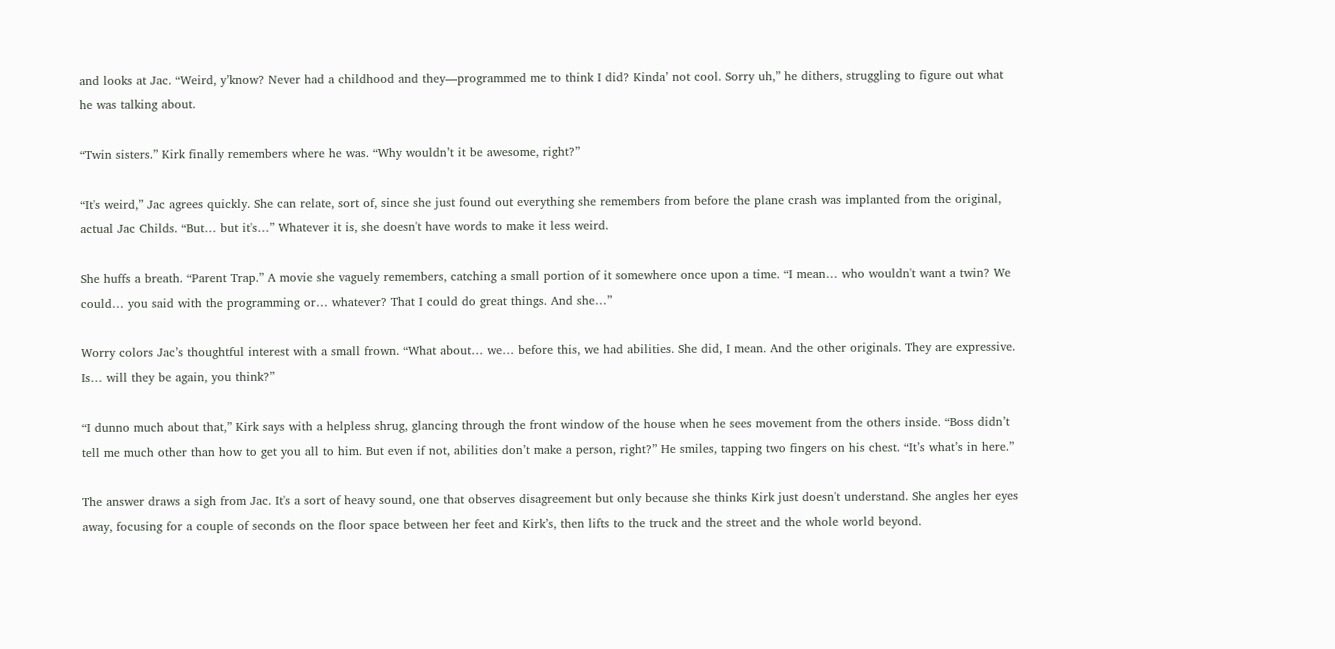and looks at Jac. “Weird, y’know? Never had a childhood and they—programmed me to think I did? Kinda’ not cool. Sorry uh,” he dithers, struggling to figure out what he was talking about.

“Twin sisters.” Kirk finally remembers where he was. “Why wouldn’t it be awesome, right?”

“It's weird,” Jac agrees quickly. She can relate, sort of, since she just found out everything she remembers from before the plane crash was implanted from the original, actual Jac Childs. “But… but it's…” Whatever it is, she doesn't have words to make it less weird.

She huffs a breath. “Parent Trap.” A movie she vaguely remembers, catching a small portion of it somewhere once upon a time. “I mean… who wouldn't want a twin? We could… you said with the programming or… whatever? That I could do great things. And she…”

Worry colors Jac’s thoughtful interest with a small frown. “What about… we… before this, we had abilities. She did, I mean. And the other originals. They are expressive. Is… will they be again, you think?”

“I dunno much about that,” Kirk says with a helpless shrug, glancing through the front window of the house when he sees movement from the others inside. “Boss didn’t tell me much other than how to get you all to him. But even if not, abilities don’t make a person, right?” He smiles, tapping two fingers on his chest. “It’s what’s in here.”

The answer draws a sigh from Jac. It's a sort of heavy sound, one that observes disagreement but only because she thinks Kirk just doesn't understand. She angles her eyes away, focusing for a couple of seconds on the floor space between her feet and Kirk’s, then lifts to the truck and the street and the whole world beyond.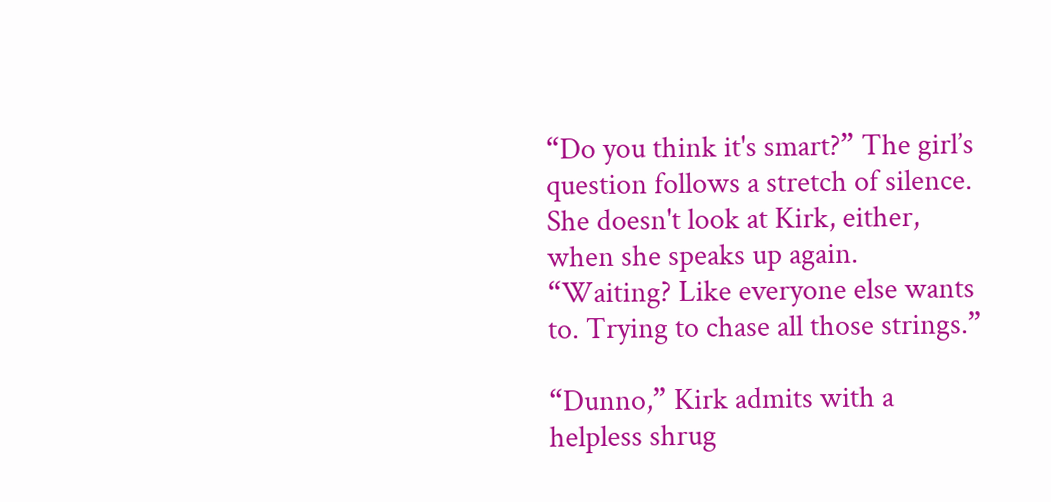“Do you think it's smart?” The girl’s question follows a stretch of silence. She doesn't look at Kirk, either, when she speaks up again. “Waiting? Like everyone else wants to. Trying to chase all those strings.”

“Dunno,” Kirk admits with a helpless shrug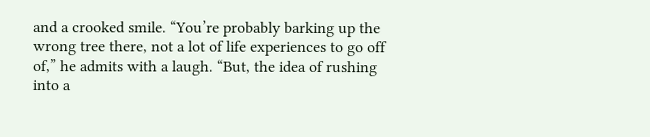and a crooked smile. “You’re probably barking up the wrong tree there, not a lot of life experiences to go off of,” he admits with a laugh. “But, the idea of rushing into a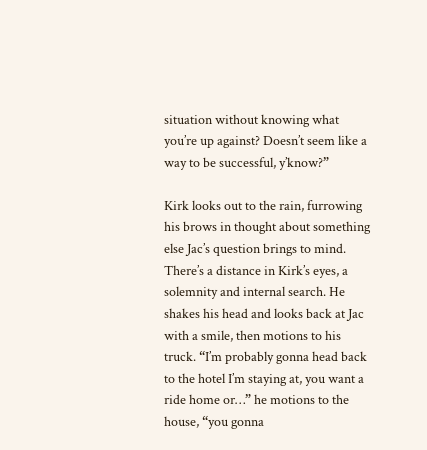situation without knowing what you’re up against? Doesn’t seem like a way to be successful, y’know?”

Kirk looks out to the rain, furrowing his brows in thought about something else Jac’s question brings to mind. There’s a distance in Kirk’s eyes, a solemnity and internal search. He shakes his head and looks back at Jac with a smile, then motions to his truck. “I’m probably gonna head back to the hotel I’m staying at, you want a ride home or…” he motions to the house, “you gonna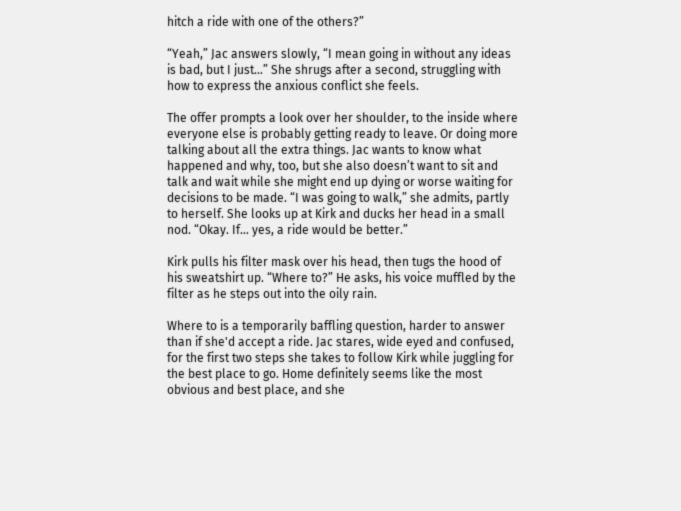hitch a ride with one of the others?”

“Yeah,” Jac answers slowly, “I mean going in without any ideas is bad, but I just…” She shrugs after a second, struggling with how to express the anxious conflict she feels.

The offer prompts a look over her shoulder, to the inside where everyone else is probably getting ready to leave. Or doing more talking about all the extra things. Jac wants to know what happened and why, too, but she also doesn’t want to sit and talk and wait while she might end up dying or worse waiting for decisions to be made. “I was going to walk,” she admits, partly to herself. She looks up at Kirk and ducks her head in a small nod. “Okay. If… yes, a ride would be better.”

Kirk pulls his filter mask over his head, then tugs the hood of his sweatshirt up. “Where to?” He asks, his voice muffled by the filter as he steps out into the oily rain.

Where to is a temporarily baffling question, harder to answer than if she'd accept a ride. Jac stares, wide eyed and confused, for the first two steps she takes to follow Kirk while juggling for the best place to go. Home definitely seems like the most obvious and best place, and she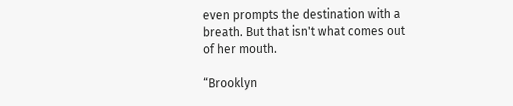even prompts the destination with a breath. But that isn't what comes out of her mouth.

“Brooklyn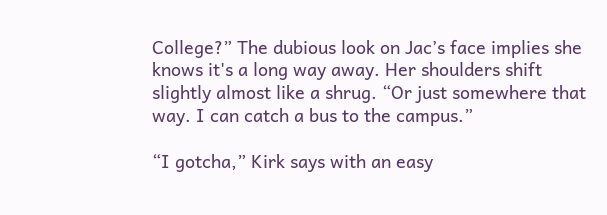College?” The dubious look on Jac’s face implies she knows it's a long way away. Her shoulders shift slightly almost like a shrug. “Or just somewhere that way. I can catch a bus to the campus.”

“I gotcha,” Kirk says with an easy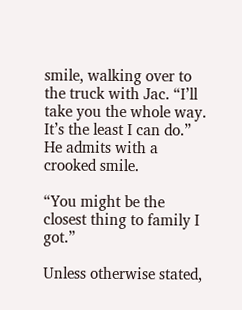smile, walking over to the truck with Jac. “I’ll take you the whole way. It’s the least I can do.” He admits with a crooked smile.

“You might be the closest thing to family I got.”

Unless otherwise stated,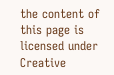the content of this page is licensed under Creative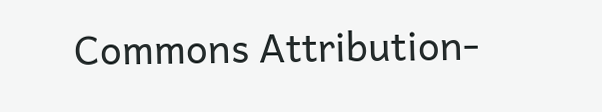Commons Attribution-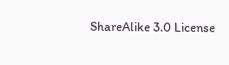ShareAlike 3.0 License